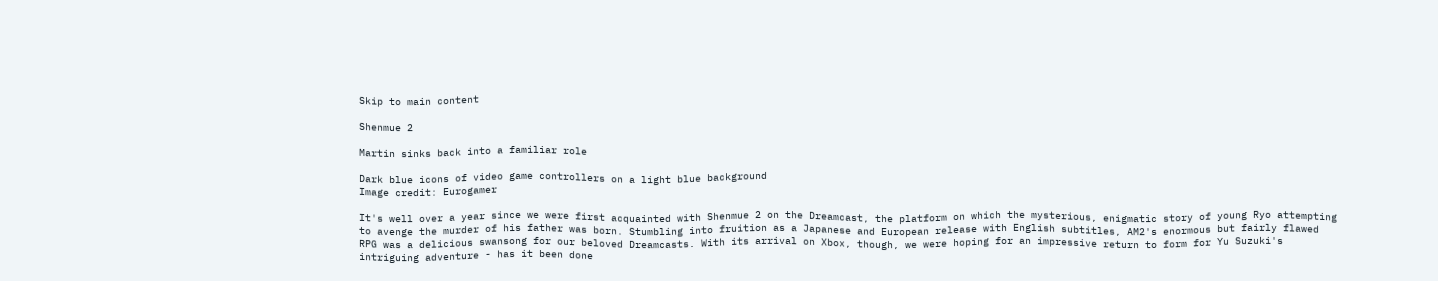Skip to main content

Shenmue 2

Martin sinks back into a familiar role

Dark blue icons of video game controllers on a light blue background
Image credit: Eurogamer

It's well over a year since we were first acquainted with Shenmue 2 on the Dreamcast, the platform on which the mysterious, enigmatic story of young Ryo attempting to avenge the murder of his father was born. Stumbling into fruition as a Japanese and European release with English subtitles, AM2's enormous but fairly flawed RPG was a delicious swansong for our beloved Dreamcasts. With its arrival on Xbox, though, we were hoping for an impressive return to form for Yu Suzuki's intriguing adventure - has it been done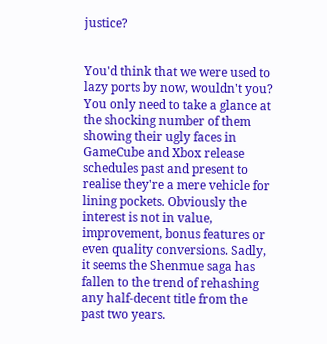justice?


You'd think that we were used to lazy ports by now, wouldn't you? You only need to take a glance at the shocking number of them showing their ugly faces in GameCube and Xbox release schedules past and present to realise they're a mere vehicle for lining pockets. Obviously the interest is not in value, improvement, bonus features or even quality conversions. Sadly, it seems the Shenmue saga has fallen to the trend of rehashing any half-decent title from the past two years.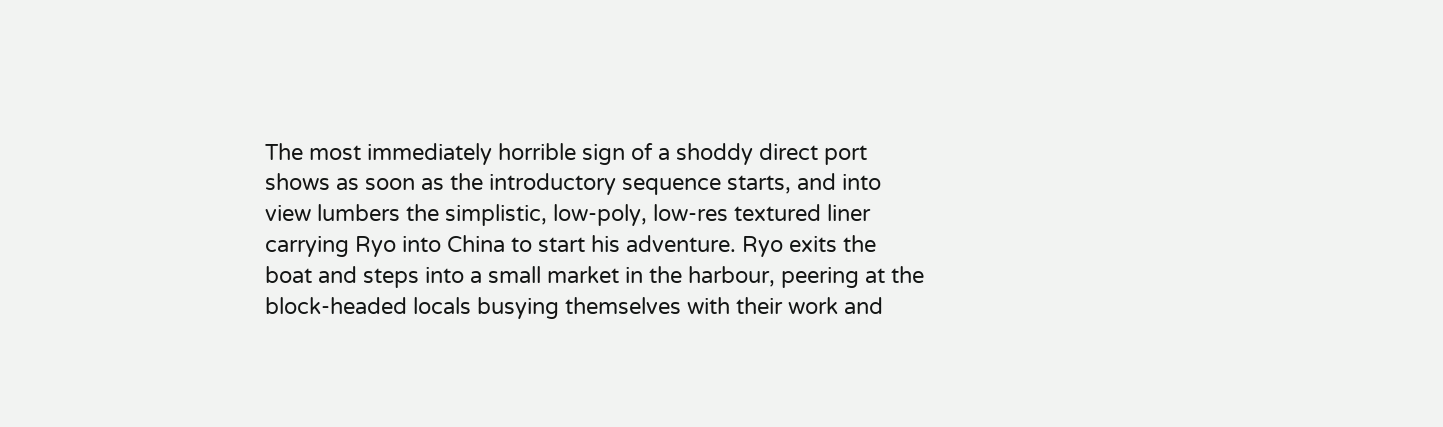The most immediately horrible sign of a shoddy direct port shows as soon as the introductory sequence starts, and into view lumbers the simplistic, low-poly, low-res textured liner carrying Ryo into China to start his adventure. Ryo exits the boat and steps into a small market in the harbour, peering at the block-headed locals busying themselves with their work and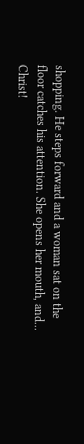shopping. He steps forward and a woman sat on the floor catches his attention. She opens her mouth, and... Christ!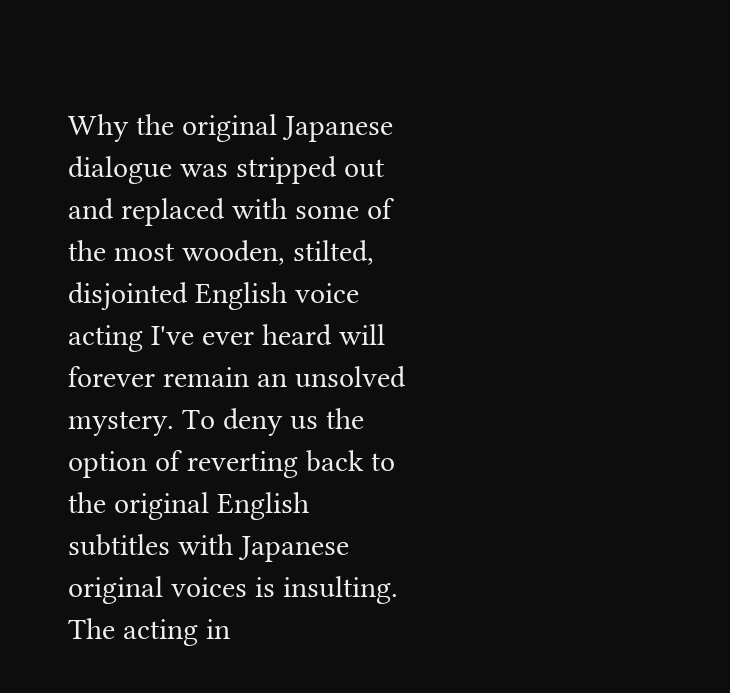Why the original Japanese dialogue was stripped out and replaced with some of the most wooden, stilted, disjointed English voice acting I've ever heard will forever remain an unsolved mystery. To deny us the option of reverting back to the original English subtitles with Japanese original voices is insulting. The acting in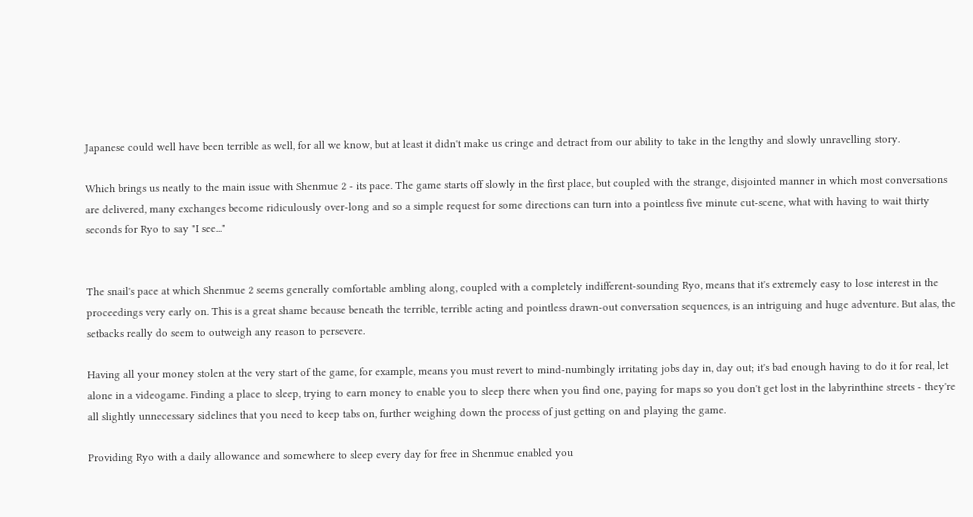Japanese could well have been terrible as well, for all we know, but at least it didn't make us cringe and detract from our ability to take in the lengthy and slowly unravelling story.

Which brings us neatly to the main issue with Shenmue 2 - its pace. The game starts off slowly in the first place, but coupled with the strange, disjointed manner in which most conversations are delivered, many exchanges become ridiculously over-long and so a simple request for some directions can turn into a pointless five minute cut-scene, what with having to wait thirty seconds for Ryo to say "I see..."


The snail's pace at which Shenmue 2 seems generally comfortable ambling along, coupled with a completely indifferent-sounding Ryo, means that it's extremely easy to lose interest in the proceedings very early on. This is a great shame because beneath the terrible, terrible acting and pointless drawn-out conversation sequences, is an intriguing and huge adventure. But alas, the setbacks really do seem to outweigh any reason to persevere.

Having all your money stolen at the very start of the game, for example, means you must revert to mind-numbingly irritating jobs day in, day out; it's bad enough having to do it for real, let alone in a videogame. Finding a place to sleep, trying to earn money to enable you to sleep there when you find one, paying for maps so you don't get lost in the labyrinthine streets - they're all slightly unnecessary sidelines that you need to keep tabs on, further weighing down the process of just getting on and playing the game.

Providing Ryo with a daily allowance and somewhere to sleep every day for free in Shenmue enabled you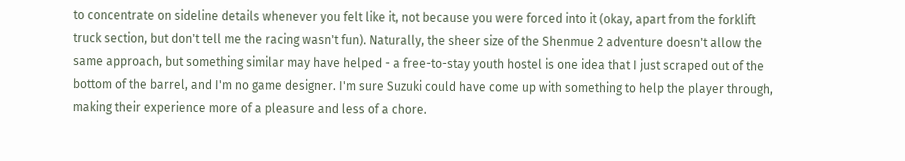to concentrate on sideline details whenever you felt like it, not because you were forced into it (okay, apart from the forklift truck section, but don't tell me the racing wasn't fun). Naturally, the sheer size of the Shenmue 2 adventure doesn't allow the same approach, but something similar may have helped - a free-to-stay youth hostel is one idea that I just scraped out of the bottom of the barrel, and I'm no game designer. I'm sure Suzuki could have come up with something to help the player through, making their experience more of a pleasure and less of a chore.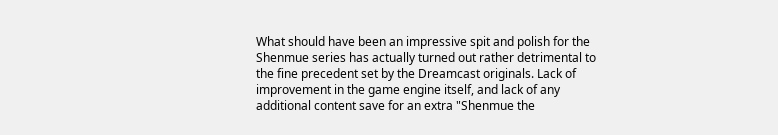What should have been an impressive spit and polish for the Shenmue series has actually turned out rather detrimental to the fine precedent set by the Dreamcast originals. Lack of improvement in the game engine itself, and lack of any additional content save for an extra "Shenmue the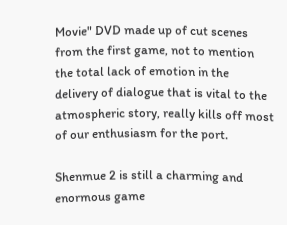Movie" DVD made up of cut scenes from the first game, not to mention the total lack of emotion in the delivery of dialogue that is vital to the atmospheric story, really kills off most of our enthusiasm for the port.

Shenmue 2 is still a charming and enormous game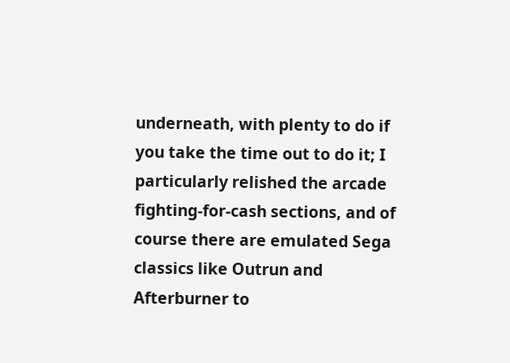underneath, with plenty to do if you take the time out to do it; I particularly relished the arcade fighting-for-cash sections, and of course there are emulated Sega classics like Outrun and Afterburner to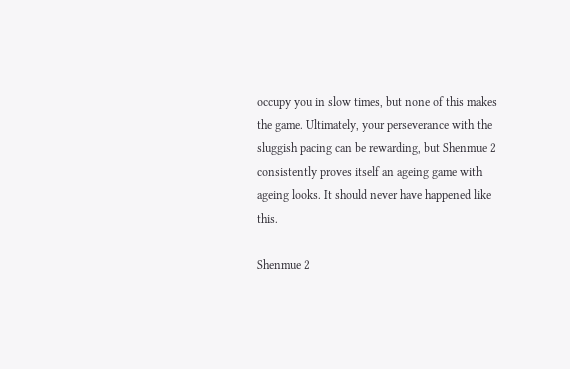occupy you in slow times, but none of this makes the game. Ultimately, your perseverance with the sluggish pacing can be rewarding, but Shenmue 2 consistently proves itself an ageing game with ageing looks. It should never have happened like this.

Shenmue 2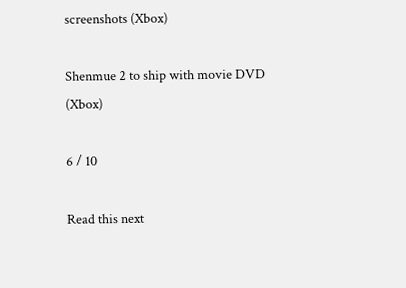screenshots (Xbox)

Shenmue 2 to ship with movie DVD (Xbox)

6 / 10

Read this next